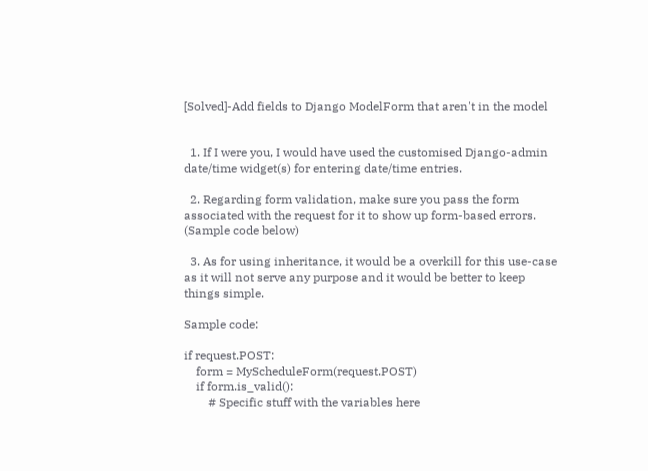[Solved]-Add fields to Django ModelForm that aren't in the model


  1. If I were you, I would have used the customised Django-admin date/time widget(s) for entering date/time entries.

  2. Regarding form validation, make sure you pass the form associated with the request for it to show up form-based errors. (Sample code below)

  3. As for using inheritance, it would be a overkill for this use-case as it will not serve any purpose and it would be better to keep things simple.

Sample code:

if request.POST:
    form = MyScheduleForm(request.POST)
    if form.is_valid():
        # Specific stuff with the variables here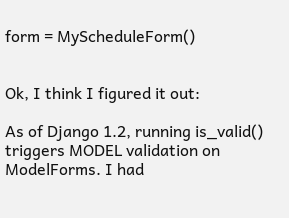form = MyScheduleForm()


Ok, I think I figured it out:

As of Django 1.2, running is_valid() triggers MODEL validation on ModelForms. I had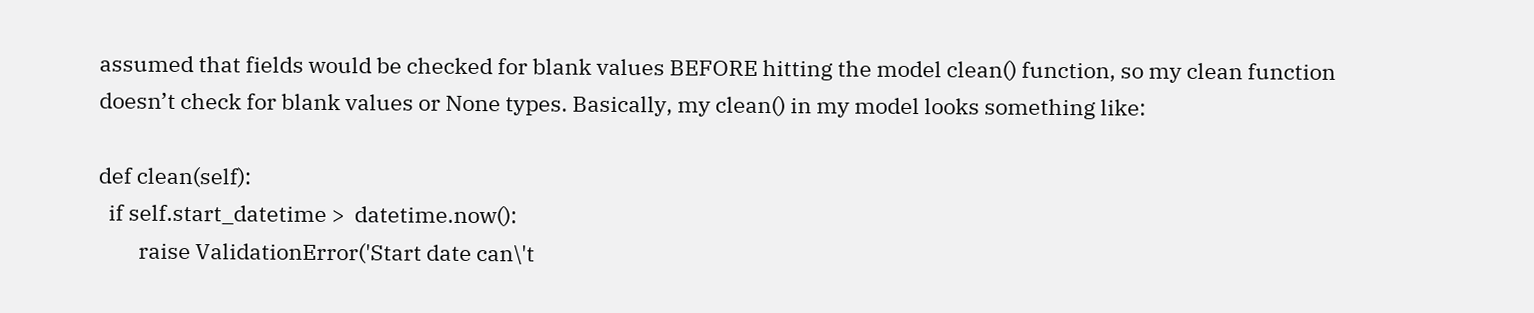assumed that fields would be checked for blank values BEFORE hitting the model clean() function, so my clean function doesn’t check for blank values or None types. Basically, my clean() in my model looks something like:

def clean(self):
  if self.start_datetime >  datetime.now():
        raise ValidationError('Start date can\'t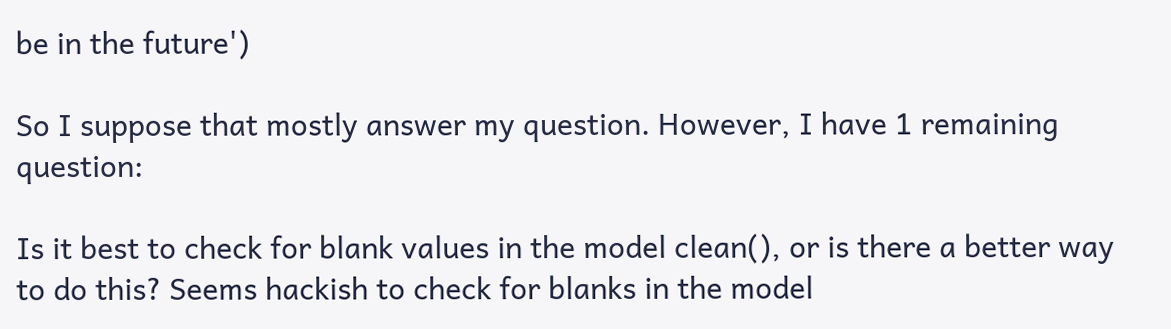be in the future')

So I suppose that mostly answer my question. However, I have 1 remaining question:

Is it best to check for blank values in the model clean(), or is there a better way to do this? Seems hackish to check for blanks in the model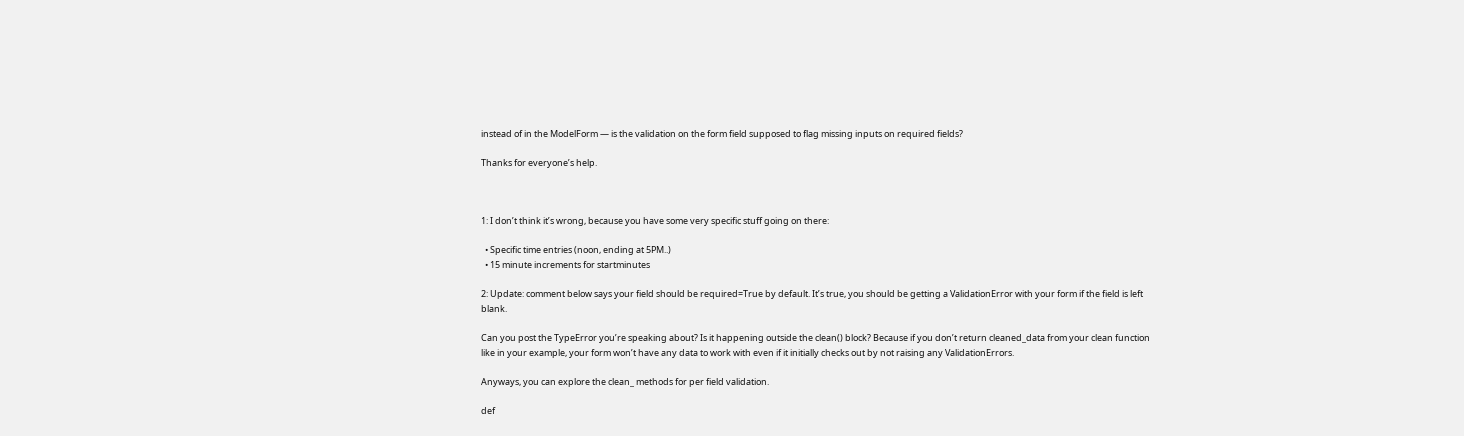instead of in the ModelForm — is the validation on the form field supposed to flag missing inputs on required fields?

Thanks for everyone’s help.



1: I don’t think it’s wrong, because you have some very specific stuff going on there:

  • Specific time entries (noon, ending at 5PM..)
  • 15 minute increments for startminutes

2: Update: comment below says your field should be required=True by default. It’s true, you should be getting a ValidationError with your form if the field is left blank.

Can you post the TypeError you’re speaking about? Is it happening outside the clean() block? Because if you don’t return cleaned_data from your clean function like in your example, your form won’t have any data to work with even if it initially checks out by not raising any ValidationErrors.

Anyways, you can explore the clean_ methods for per field validation.

def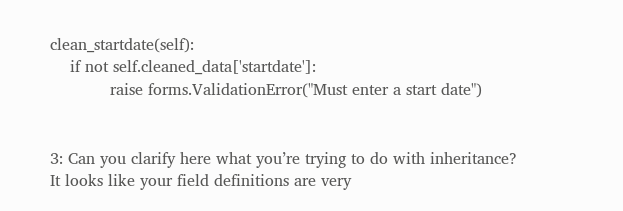clean_startdate(self):
    if not self.cleaned_data['startdate']:
            raise forms.ValidationError("Must enter a start date")


3: Can you clarify here what you’re trying to do with inheritance? It looks like your field definitions are very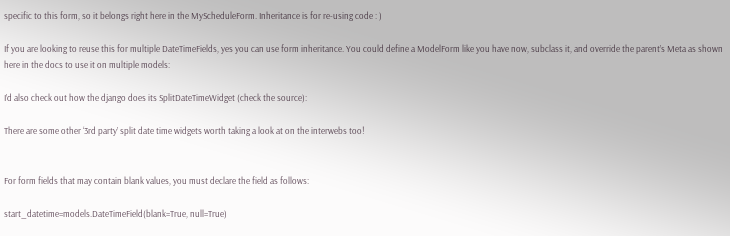specific to this form, so it belongs right here in the MyScheduleForm. Inheritance is for re-using code : )

If you are looking to reuse this for multiple DateTimeFields, yes you can use form inheritance. You could define a ModelForm like you have now, subclass it, and override the parent’s Meta as shown here in the docs to use it on multiple models:

I’d also check out how the django does its SplitDateTimeWidget (check the source):

There are some other ‘3rd party’ split date time widgets worth taking a look at on the interwebs too!


For form fields that may contain blank values, you must declare the field as follows:

start_datetime=models.DateTimeField(blank=True, null=True)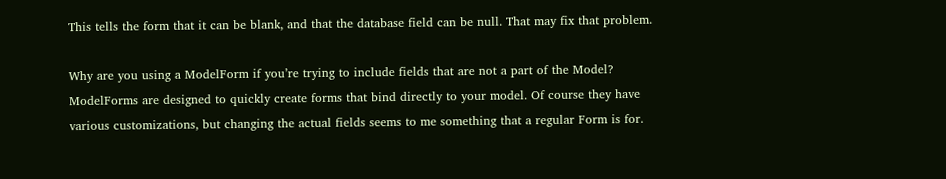This tells the form that it can be blank, and that the database field can be null. That may fix that problem.

Why are you using a ModelForm if you’re trying to include fields that are not a part of the Model? ModelForms are designed to quickly create forms that bind directly to your model. Of course they have various customizations, but changing the actual fields seems to me something that a regular Form is for.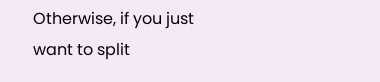Otherwise, if you just want to split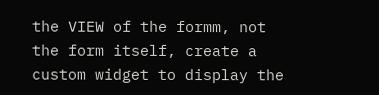the VIEW of the formm, not the form itself, create a custom widget to display the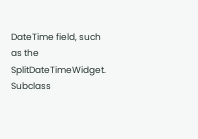DateTime field, such as the SplitDateTimeWidget. Subclass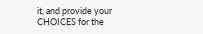it, and provide your CHOICES for the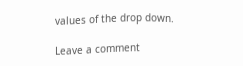values of the drop down.

Leave a comment